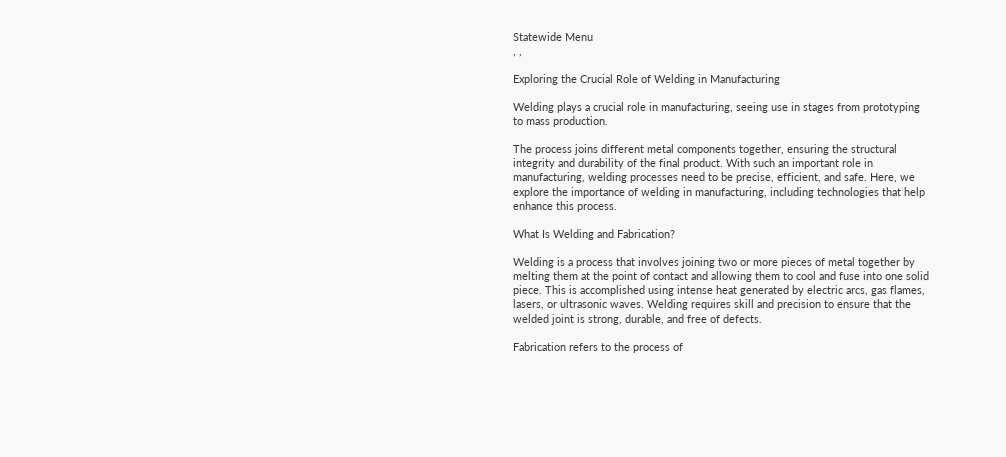Statewide Menu
, ,

Exploring the Crucial Role of Welding in Manufacturing

Welding plays a crucial role in manufacturing, seeing use in stages from prototyping to mass production.

The process joins different metal components together, ensuring the structural integrity and durability of the final product. With such an important role in manufacturing, welding processes need to be precise, efficient, and safe. Here, we explore the importance of welding in manufacturing, including technologies that help enhance this process.

What Is Welding and Fabrication?

Welding is a process that involves joining two or more pieces of metal together by melting them at the point of contact and allowing them to cool and fuse into one solid piece. This is accomplished using intense heat generated by electric arcs, gas flames, lasers, or ultrasonic waves. Welding requires skill and precision to ensure that the welded joint is strong, durable, and free of defects.

Fabrication refers to the process of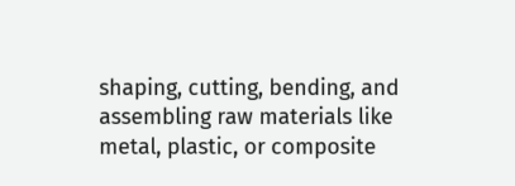shaping, cutting, bending, and assembling raw materials like metal, plastic, or composite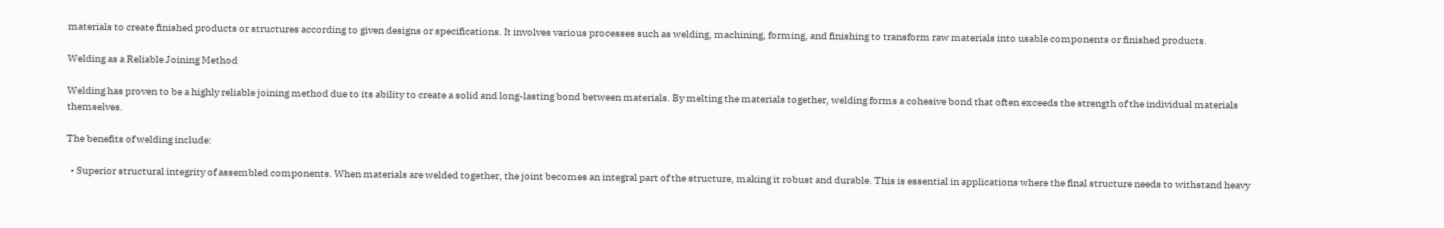materials to create finished products or structures according to given designs or specifications. It involves various processes such as welding, machining, forming, and finishing to transform raw materials into usable components or finished products.

Welding as a Reliable Joining Method

Welding has proven to be a highly reliable joining method due to its ability to create a solid and long-lasting bond between materials. By melting the materials together, welding forms a cohesive bond that often exceeds the strength of the individual materials themselves.

The benefits of welding include:

  • Superior structural integrity of assembled components. When materials are welded together, the joint becomes an integral part of the structure, making it robust and durable. This is essential in applications where the final structure needs to withstand heavy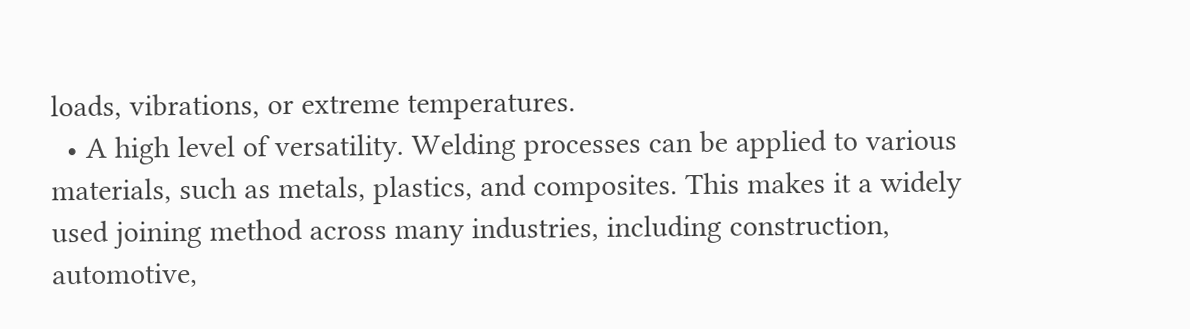loads, vibrations, or extreme temperatures.
  • A high level of versatility. Welding processes can be applied to various materials, such as metals, plastics, and composites. This makes it a widely used joining method across many industries, including construction, automotive,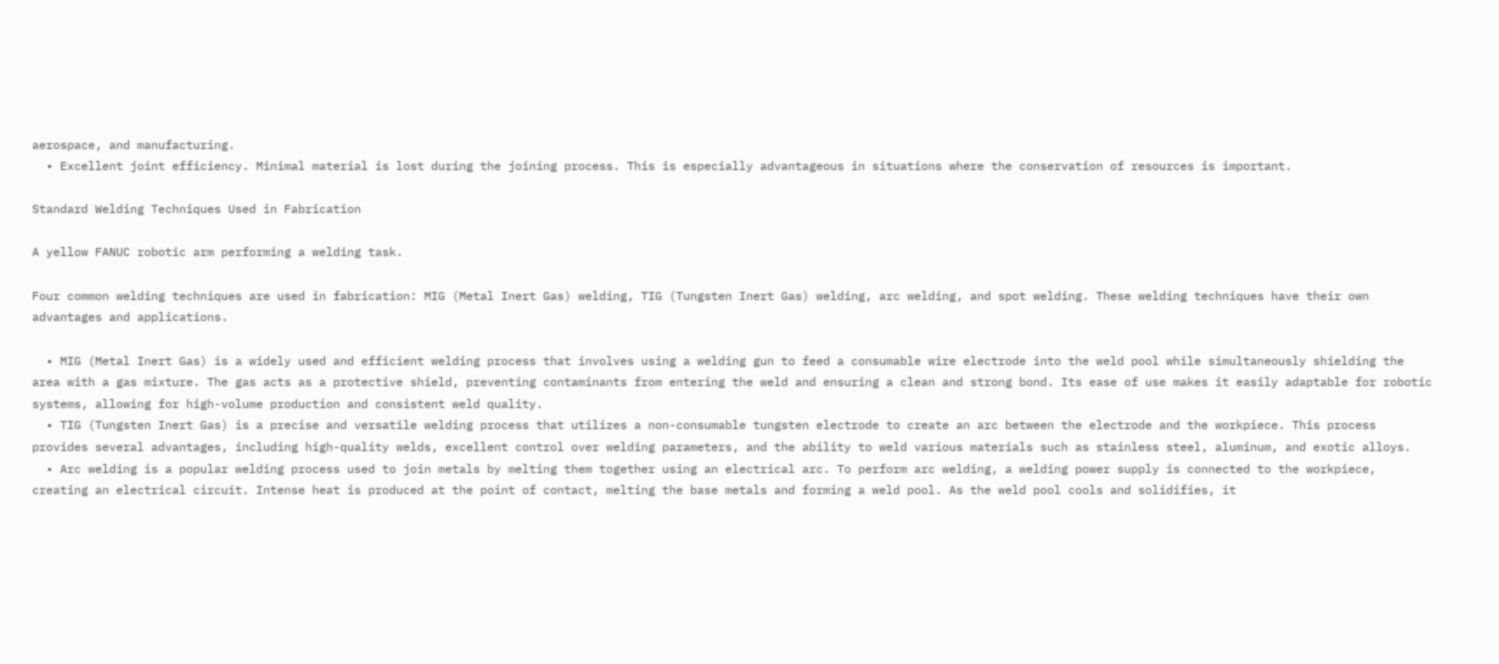aerospace, and manufacturing.
  • Excellent joint efficiency. Minimal material is lost during the joining process. This is especially advantageous in situations where the conservation of resources is important.

Standard Welding Techniques Used in Fabrication

A yellow FANUC robotic arm performing a welding task.

Four common welding techniques are used in fabrication: MIG (Metal Inert Gas) welding, TIG (Tungsten Inert Gas) welding, arc welding, and spot welding. These welding techniques have their own advantages and applications.

  • MIG (Metal Inert Gas) is a widely used and efficient welding process that involves using a welding gun to feed a consumable wire electrode into the weld pool while simultaneously shielding the area with a gas mixture. The gas acts as a protective shield, preventing contaminants from entering the weld and ensuring a clean and strong bond. Its ease of use makes it easily adaptable for robotic systems, allowing for high-volume production and consistent weld quality.
  • TIG (Tungsten Inert Gas) is a precise and versatile welding process that utilizes a non-consumable tungsten electrode to create an arc between the electrode and the workpiece. This process provides several advantages, including high-quality welds, excellent control over welding parameters, and the ability to weld various materials such as stainless steel, aluminum, and exotic alloys.
  • Arc welding is a popular welding process used to join metals by melting them together using an electrical arc. To perform arc welding, a welding power supply is connected to the workpiece, creating an electrical circuit. Intense heat is produced at the point of contact, melting the base metals and forming a weld pool. As the weld pool cools and solidifies, it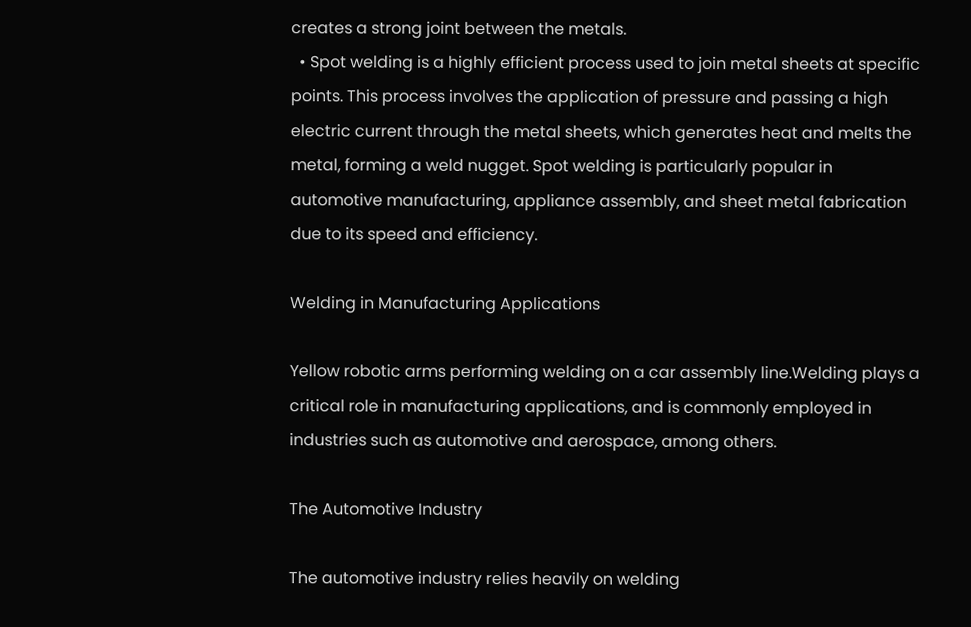creates a strong joint between the metals.
  • Spot welding is a highly efficient process used to join metal sheets at specific points. This process involves the application of pressure and passing a high electric current through the metal sheets, which generates heat and melts the metal, forming a weld nugget. Spot welding is particularly popular in automotive manufacturing, appliance assembly, and sheet metal fabrication due to its speed and efficiency.

Welding in Manufacturing Applications

Yellow robotic arms performing welding on a car assembly line.Welding plays a critical role in manufacturing applications, and is commonly employed in industries such as automotive and aerospace, among others.

The Automotive Industry

The automotive industry relies heavily on welding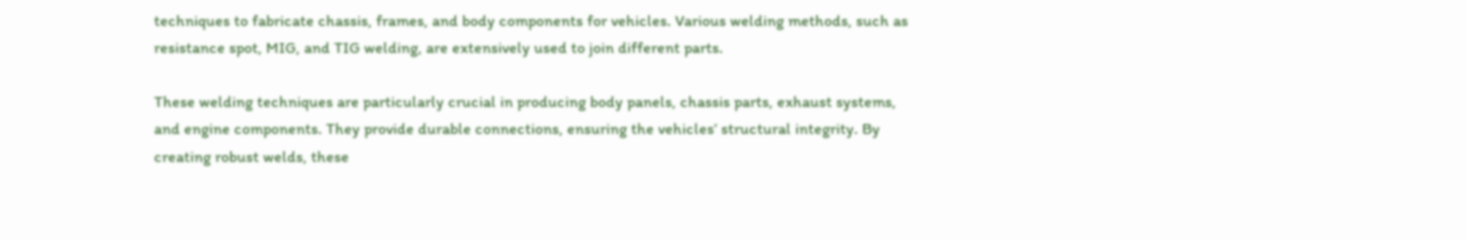techniques to fabricate chassis, frames, and body components for vehicles. Various welding methods, such as resistance spot, MIG, and TIG welding, are extensively used to join different parts.

These welding techniques are particularly crucial in producing body panels, chassis parts, exhaust systems, and engine components. They provide durable connections, ensuring the vehicles’ structural integrity. By creating robust welds, these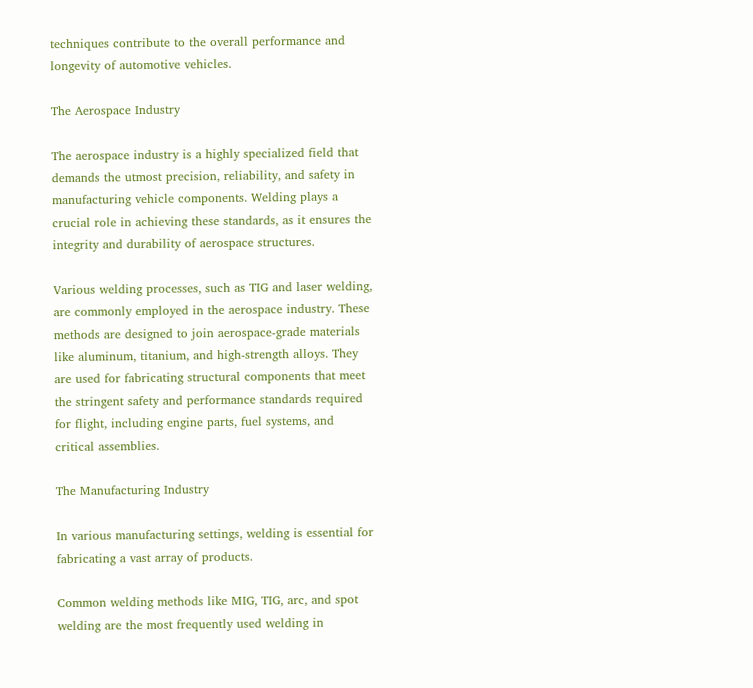techniques contribute to the overall performance and longevity of automotive vehicles.

The Aerospace Industry

The aerospace industry is a highly specialized field that demands the utmost precision, reliability, and safety in manufacturing vehicle components. Welding plays a crucial role in achieving these standards, as it ensures the integrity and durability of aerospace structures.

Various welding processes, such as TIG and laser welding, are commonly employed in the aerospace industry. These methods are designed to join aerospace-grade materials like aluminum, titanium, and high-strength alloys. They are used for fabricating structural components that meet the stringent safety and performance standards required for flight, including engine parts, fuel systems, and critical assemblies.

The Manufacturing Industry

In various manufacturing settings, welding is essential for fabricating a vast array of products.

Common welding methods like MIG, TIG, arc, and spot welding are the most frequently used welding in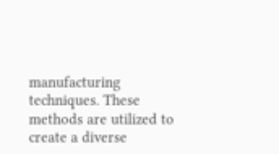manufacturing techniques. These methods are utilized to create a diverse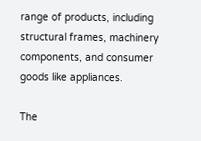range of products, including structural frames, machinery components, and consumer goods like appliances.

The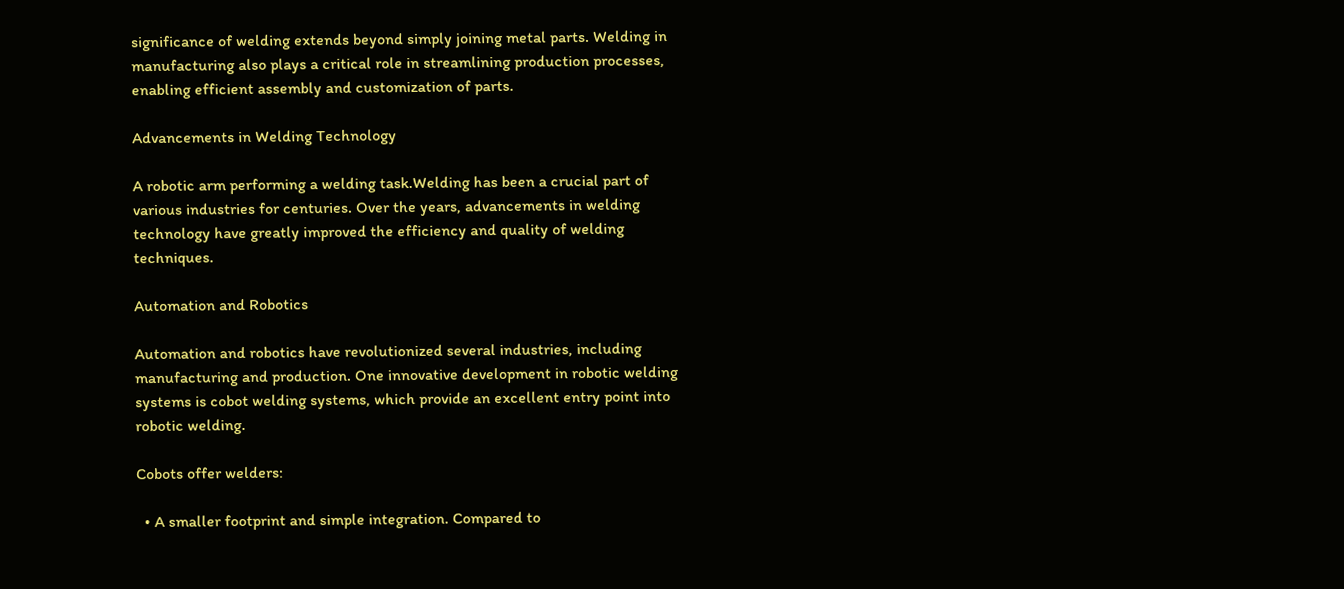significance of welding extends beyond simply joining metal parts. Welding in manufacturing also plays a critical role in streamlining production processes, enabling efficient assembly and customization of parts.

Advancements in Welding Technology

A robotic arm performing a welding task.Welding has been a crucial part of various industries for centuries. Over the years, advancements in welding technology have greatly improved the efficiency and quality of welding techniques.

Automation and Robotics

Automation and robotics have revolutionized several industries, including manufacturing and production. One innovative development in robotic welding systems is cobot welding systems, which provide an excellent entry point into robotic welding.

Cobots offer welders:

  • A smaller footprint and simple integration. Compared to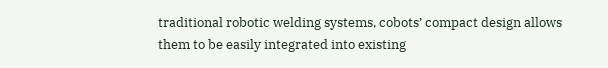traditional robotic welding systems, cobots’ compact design allows them to be easily integrated into existing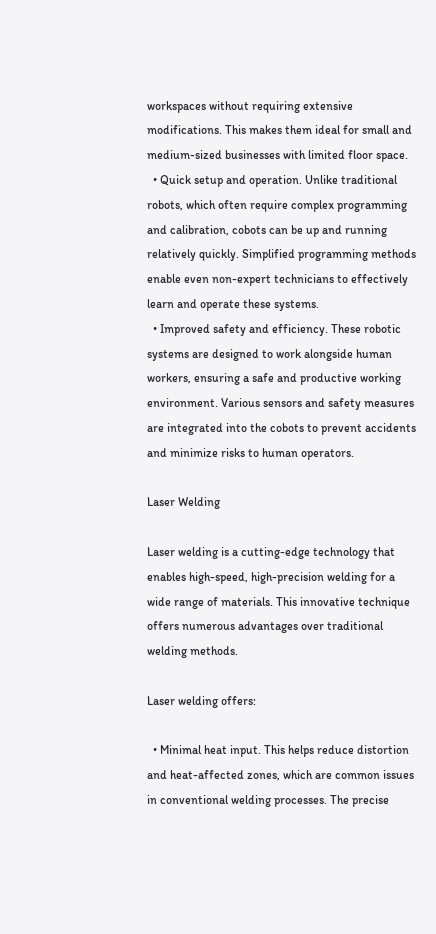workspaces without requiring extensive modifications. This makes them ideal for small and medium-sized businesses with limited floor space.
  • Quick setup and operation. Unlike traditional robots, which often require complex programming and calibration, cobots can be up and running relatively quickly. Simplified programming methods enable even non-expert technicians to effectively learn and operate these systems.
  • Improved safety and efficiency. These robotic systems are designed to work alongside human workers, ensuring a safe and productive working environment. Various sensors and safety measures are integrated into the cobots to prevent accidents and minimize risks to human operators.

Laser Welding

Laser welding is a cutting-edge technology that enables high-speed, high-precision welding for a wide range of materials. This innovative technique offers numerous advantages over traditional welding methods.

Laser welding offers:

  • Minimal heat input. This helps reduce distortion and heat-affected zones, which are common issues in conventional welding processes. The precise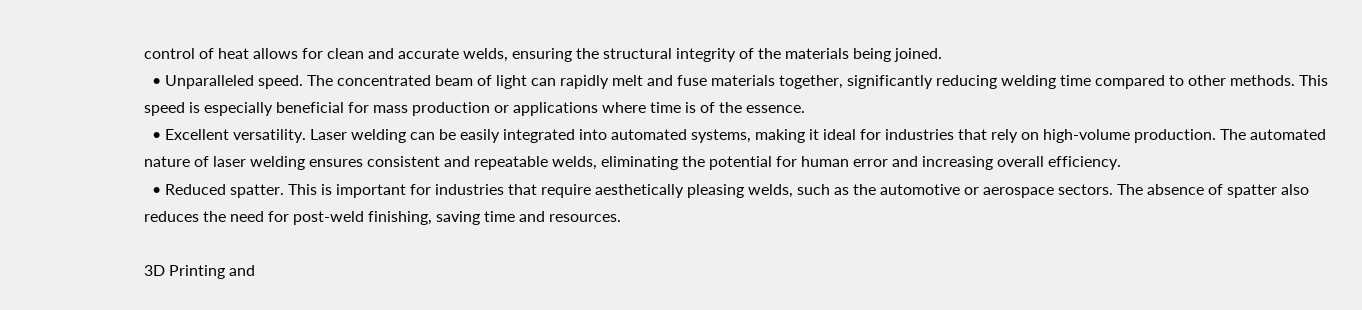control of heat allows for clean and accurate welds, ensuring the structural integrity of the materials being joined.
  • Unparalleled speed. The concentrated beam of light can rapidly melt and fuse materials together, significantly reducing welding time compared to other methods. This speed is especially beneficial for mass production or applications where time is of the essence.
  • Excellent versatility. Laser welding can be easily integrated into automated systems, making it ideal for industries that rely on high-volume production. The automated nature of laser welding ensures consistent and repeatable welds, eliminating the potential for human error and increasing overall efficiency.
  • Reduced spatter. This is important for industries that require aesthetically pleasing welds, such as the automotive or aerospace sectors. The absence of spatter also reduces the need for post-weld finishing, saving time and resources.

3D Printing and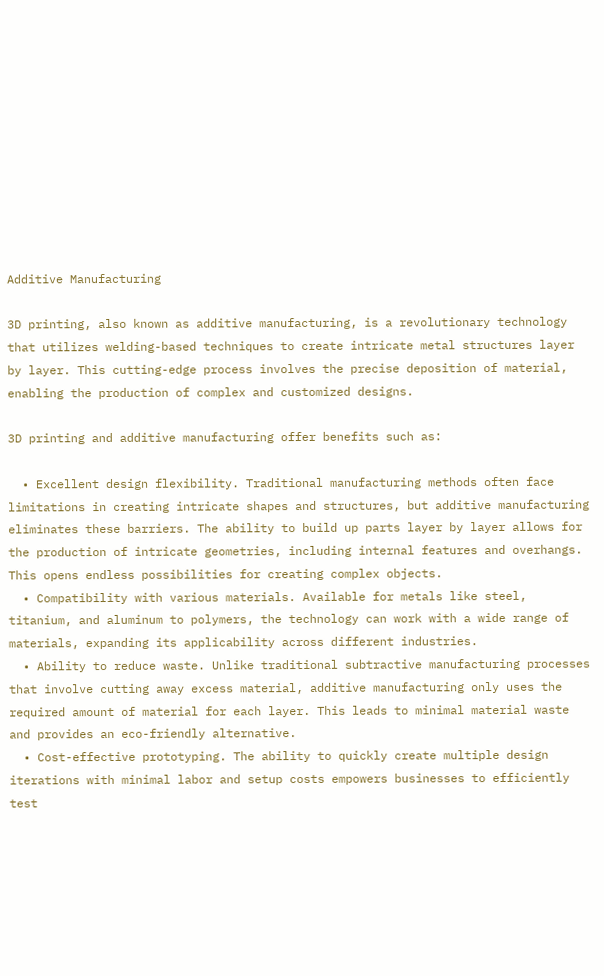Additive Manufacturing

3D printing, also known as additive manufacturing, is a revolutionary technology that utilizes welding-based techniques to create intricate metal structures layer by layer. This cutting-edge process involves the precise deposition of material, enabling the production of complex and customized designs.

3D printing and additive manufacturing offer benefits such as:

  • Excellent design flexibility. Traditional manufacturing methods often face limitations in creating intricate shapes and structures, but additive manufacturing eliminates these barriers. The ability to build up parts layer by layer allows for the production of intricate geometries, including internal features and overhangs. This opens endless possibilities for creating complex objects.
  • Compatibility with various materials. Available for metals like steel, titanium, and aluminum to polymers, the technology can work with a wide range of materials, expanding its applicability across different industries.
  • Ability to reduce waste. Unlike traditional subtractive manufacturing processes that involve cutting away excess material, additive manufacturing only uses the required amount of material for each layer. This leads to minimal material waste and provides an eco-friendly alternative.
  • Cost-effective prototyping. The ability to quickly create multiple design iterations with minimal labor and setup costs empowers businesses to efficiently test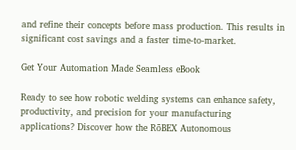and refine their concepts before mass production. This results in significant cost savings and a faster time-to-market.

Get Your Automation Made Seamless eBook

Ready to see how robotic welding systems can enhance safety, productivity, and precision for your manufacturing applications? Discover how the RōBEX Autonomous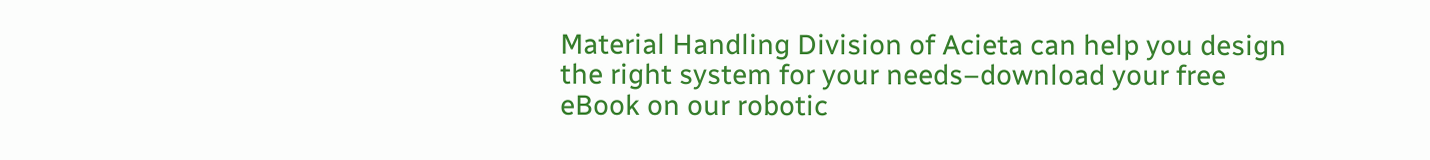Material Handling Division of Acieta can help you design the right system for your needs–download your free eBook on our robotic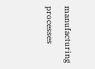manufacturing processes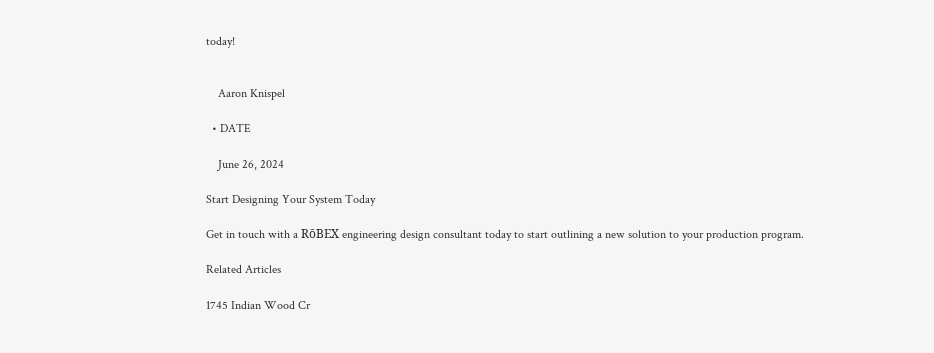today!


    Aaron Knispel

  • DATE

    June 26, 2024

Start Designing Your System Today

Get in touch with a RōBEX engineering design consultant today to start outlining a new solution to your production program.

Related Articles

1745 Indian Wood Cr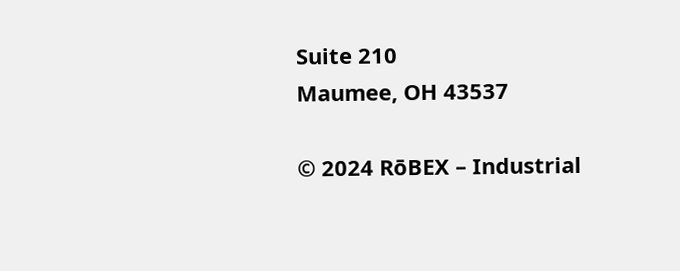Suite 210
Maumee, OH 43537

© 2024 RōBEX – Industrial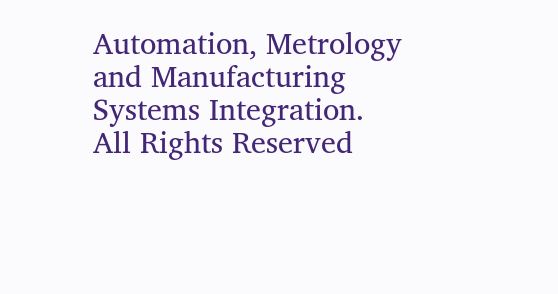Automation, Metrology and Manufacturing Systems Integration. All Rights Reserved